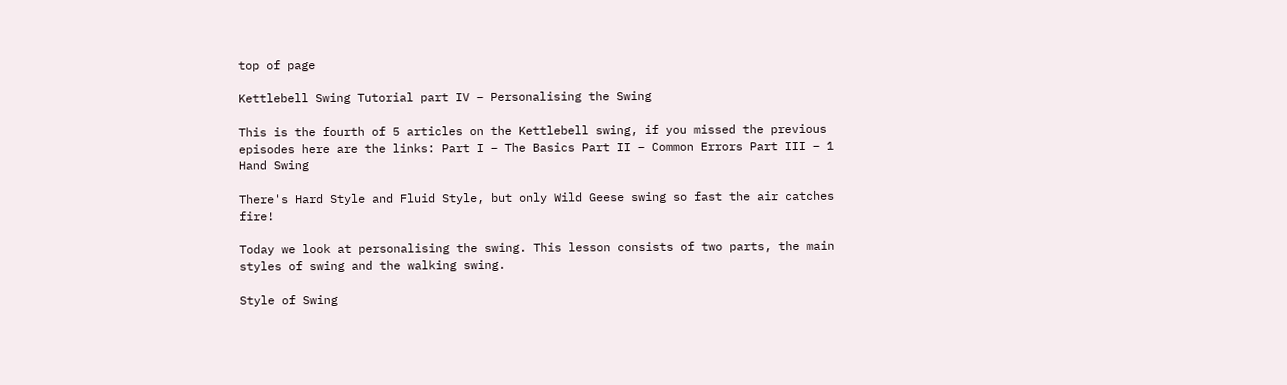top of page

Kettlebell Swing Tutorial part IV – Personalising the Swing

This is the fourth of 5 articles on the Kettlebell swing, if you missed the previous episodes here are the links: Part I – The Basics Part II – Common Errors Part III – 1 Hand Swing

There's Hard Style and Fluid Style, but only Wild Geese swing so fast the air catches fire!

Today we look at personalising the swing. This lesson consists of two parts, the main styles of swing and the walking swing.

Style of Swing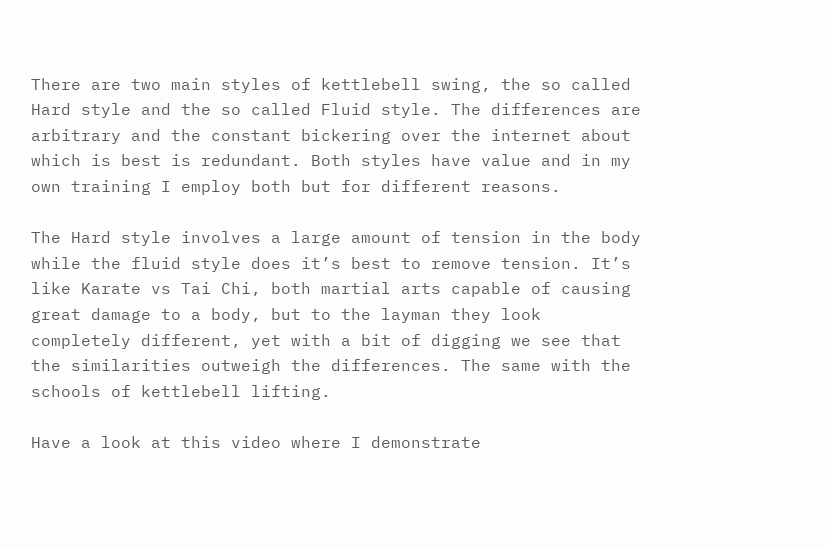There are two main styles of kettlebell swing, the so called Hard style and the so called Fluid style. The differences are arbitrary and the constant bickering over the internet about which is best is redundant. Both styles have value and in my own training I employ both but for different reasons.

The Hard style involves a large amount of tension in the body while the fluid style does it’s best to remove tension. It’s like Karate vs Tai Chi, both martial arts capable of causing great damage to a body, but to the layman they look completely different, yet with a bit of digging we see that the similarities outweigh the differences. The same with the schools of kettlebell lifting.

Have a look at this video where I demonstrate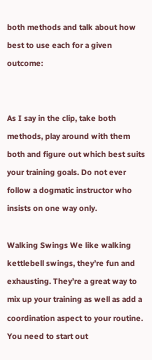both methods and talk about how best to use each for a given outcome:


As I say in the clip, take both methods, play around with them both and figure out which best suits your training goals. Do not ever follow a dogmatic instructor who insists on one way only.

Walking Swings We like walking kettlebell swings, they’re fun and exhausting. They’re a great way to mix up your training as well as add a coordination aspect to your routine. You need to start out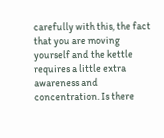carefully with this, the fact that you are moving yourself and the kettle requires a little extra awareness and concentration. Is there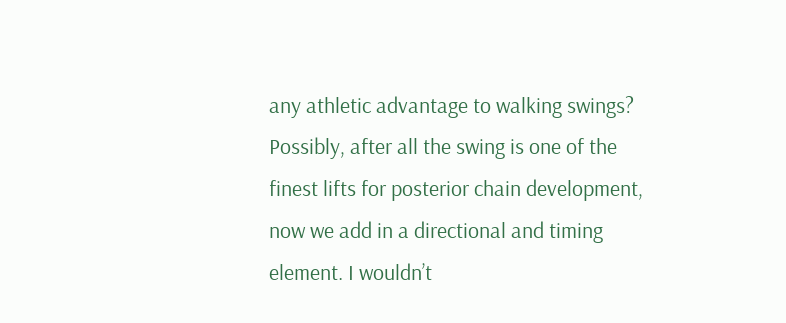any athletic advantage to walking swings? Possibly, after all the swing is one of the finest lifts for posterior chain development, now we add in a directional and timing element. I wouldn’t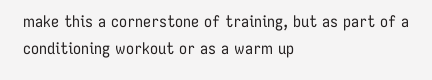make this a cornerstone of training, but as part of a conditioning workout or as a warm up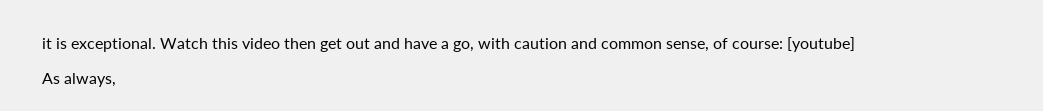it is exceptional. Watch this video then get out and have a go, with caution and common sense, of course: [youtube]

As always,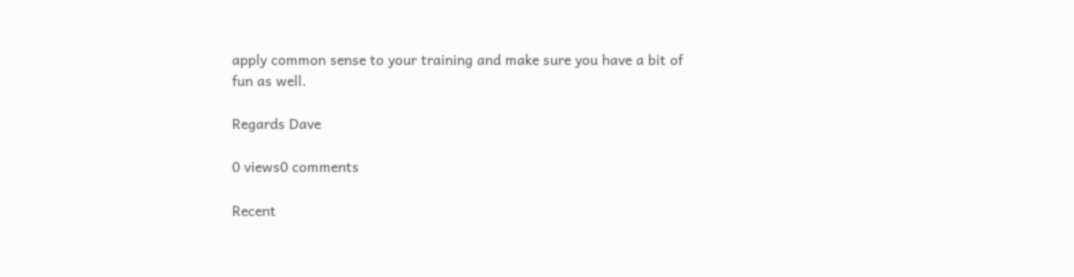apply common sense to your training and make sure you have a bit of fun as well.

Regards Dave

0 views0 comments

Recent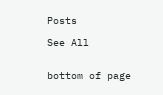Posts

See All


bottom of page